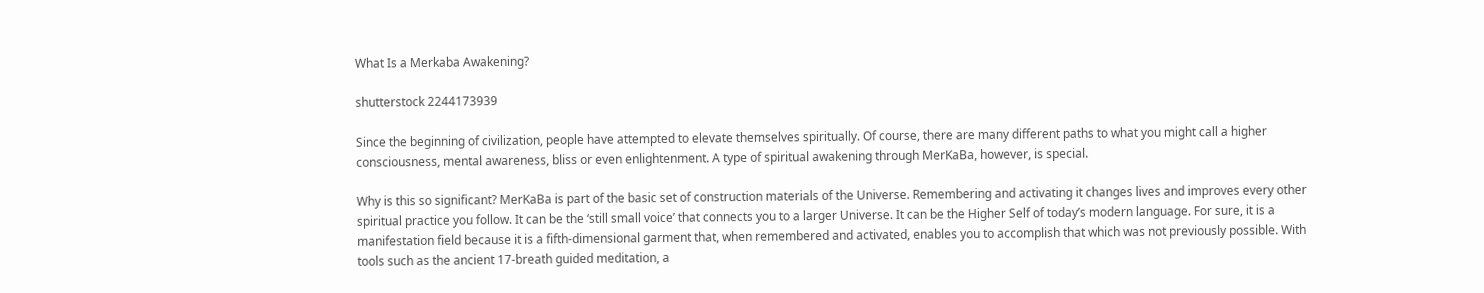What Is a Merkaba Awakening?

shutterstock 2244173939

Since the beginning of civilization, people have attempted to elevate themselves spiritually. Of course, there are many different paths to what you might call a higher consciousness, mental awareness, bliss or even enlightenment. A type of spiritual awakening through MerKaBa, however, is special.

Why is this so significant? MerKaBa is part of the basic set of construction materials of the Universe. Remembering and activating it changes lives and improves every other spiritual practice you follow. It can be the ‘still small voice’ that connects you to a larger Universe. It can be the Higher Self of today’s modern language. For sure, it is a manifestation field because it is a fifth-dimensional garment that, when remembered and activated, enables you to accomplish that which was not previously possible. With tools such as the ancient 17-breath guided meditation, a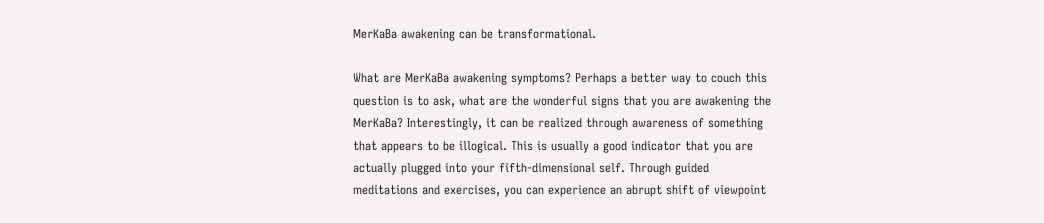MerKaBa awakening can be transformational.

What are MerKaBa awakening symptoms? Perhaps a better way to couch this question is to ask, what are the wonderful signs that you are awakening the MerKaBa? Interestingly, it can be realized through awareness of something that appears to be illogical. This is usually a good indicator that you are actually plugged into your fifth-dimensional self. Through guided meditations and exercises, you can experience an abrupt shift of viewpoint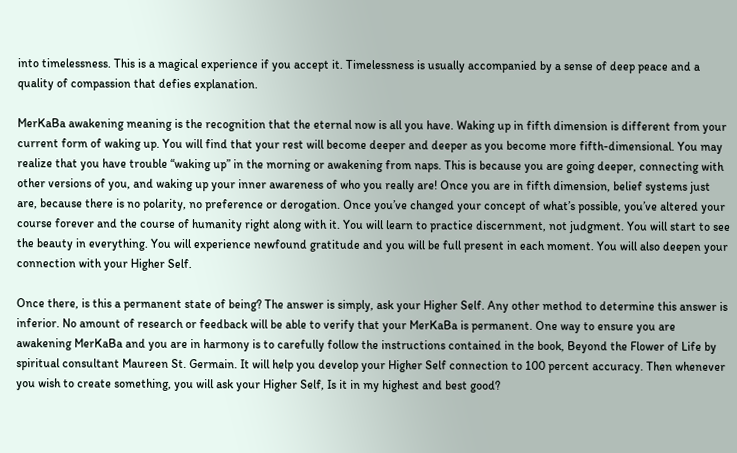into timelessness. This is a magical experience if you accept it. Timelessness is usually accompanied by a sense of deep peace and a quality of compassion that defies explanation.

MerKaBa awakening meaning is the recognition that the eternal now is all you have. Waking up in fifth dimension is different from your current form of waking up. You will find that your rest will become deeper and deeper as you become more fifth-dimensional. You may realize that you have trouble “waking up” in the morning or awakening from naps. This is because you are going deeper, connecting with other versions of you, and waking up your inner awareness of who you really are! Once you are in fifth dimension, belief systems just are, because there is no polarity, no preference or derogation. Once you’ve changed your concept of what’s possible, you’ve altered your course forever and the course of humanity right along with it. You will learn to practice discernment, not judgment. You will start to see the beauty in everything. You will experience newfound gratitude and you will be full present in each moment. You will also deepen your connection with your Higher Self.

Once there, is this a permanent state of being? The answer is simply, ask your Higher Self. Any other method to determine this answer is inferior. No amount of research or feedback will be able to verify that your MerKaBa is permanent. One way to ensure you are awakening MerKaBa and you are in harmony is to carefully follow the instructions contained in the book, Beyond the Flower of Life by spiritual consultant Maureen St. Germain. It will help you develop your Higher Self connection to 100 percent accuracy. Then whenever you wish to create something, you will ask your Higher Self, Is it in my highest and best good?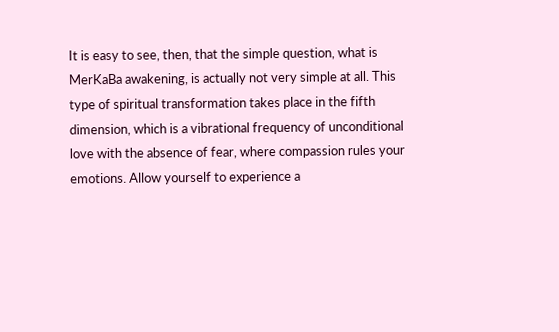It is easy to see, then, that the simple question, what is MerKaBa awakening, is actually not very simple at all. This type of spiritual transformation takes place in the fifth dimension, which is a vibrational frequency of unconditional love with the absence of fear, where compassion rules your emotions. Allow yourself to experience a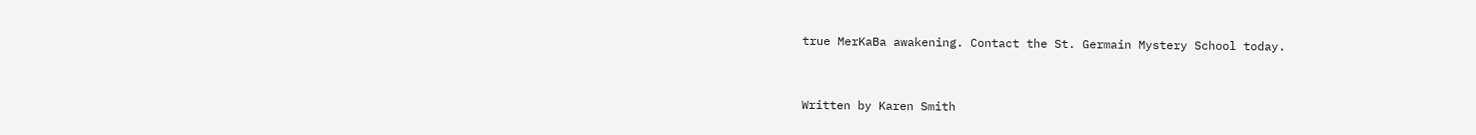true MerKaBa awakening. Contact the St. Germain Mystery School today.


Written by Karen Smith